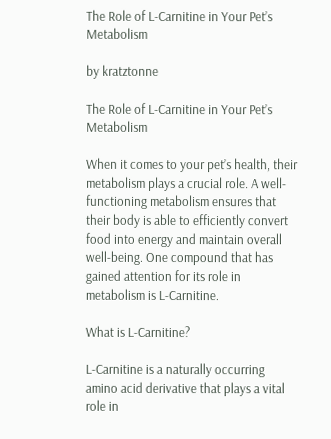The Role of L-Carnitine in Your Pet’s Metabolism

by kratztonne

The Role of L-Carnitine in Your Pet’s Metabolism

When it comes to your pet’s health, their metabolism plays a crucial role. A well-functioning metabolism ensures that their body is able to efficiently convert food into energy and maintain overall well-being. One compound that has gained attention for its role in metabolism is L-Carnitine.

What is L-Carnitine?

L-Carnitine is a naturally occurring amino acid derivative that plays a vital role in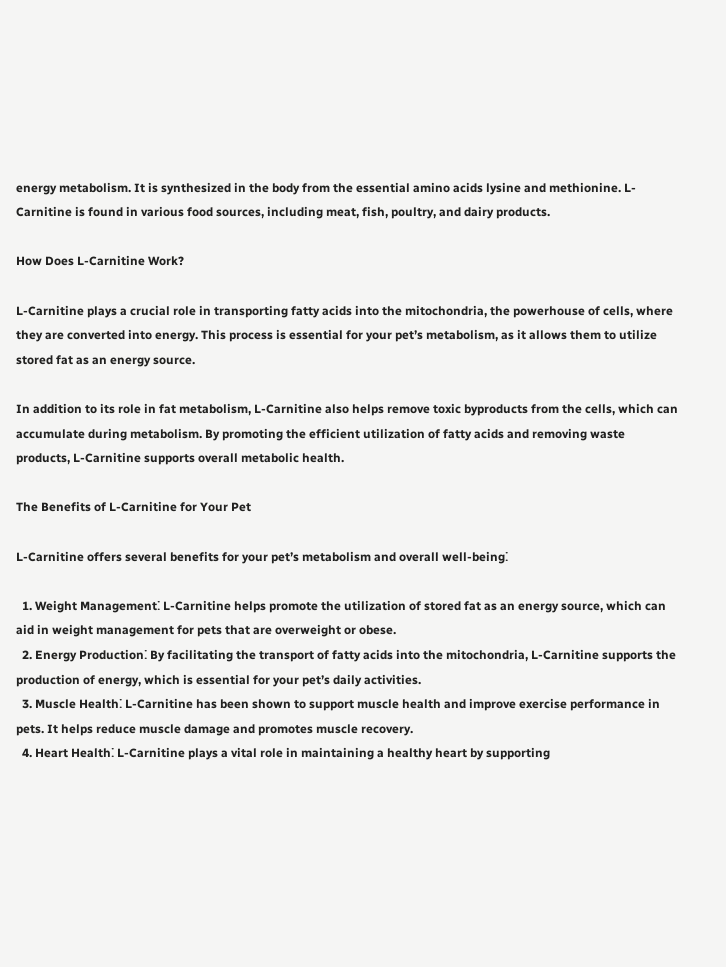energy metabolism. It is synthesized in the body from the essential amino acids lysine and methionine. L-Carnitine is found in various food sources, including meat, fish, poultry, and dairy products.

How Does L-Carnitine Work?

L-Carnitine plays a crucial role in transporting fatty acids into the mitochondria, the powerhouse of cells, where they are converted into energy. This process is essential for your pet’s metabolism, as it allows them to utilize stored fat as an energy source.

In addition to its role in fat metabolism, L-Carnitine also helps remove toxic byproducts from the cells, which can accumulate during metabolism. By promoting the efficient utilization of fatty acids and removing waste products, L-Carnitine supports overall metabolic health.

The Benefits of L-Carnitine for Your Pet

L-Carnitine offers several benefits for your pet’s metabolism and overall well-being⁚

  1. Weight Management⁚ L-Carnitine helps promote the utilization of stored fat as an energy source, which can aid in weight management for pets that are overweight or obese.
  2. Energy Production⁚ By facilitating the transport of fatty acids into the mitochondria, L-Carnitine supports the production of energy, which is essential for your pet’s daily activities.
  3. Muscle Health⁚ L-Carnitine has been shown to support muscle health and improve exercise performance in pets. It helps reduce muscle damage and promotes muscle recovery.
  4. Heart Health⁚ L-Carnitine plays a vital role in maintaining a healthy heart by supporting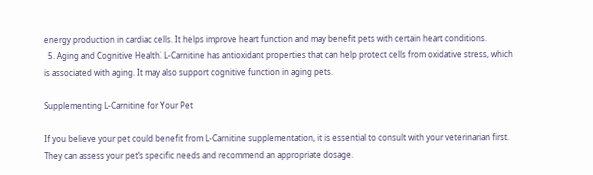energy production in cardiac cells. It helps improve heart function and may benefit pets with certain heart conditions.
  5. Aging and Cognitive Health⁚ L-Carnitine has antioxidant properties that can help protect cells from oxidative stress, which is associated with aging. It may also support cognitive function in aging pets.

Supplementing L-Carnitine for Your Pet

If you believe your pet could benefit from L-Carnitine supplementation, it is essential to consult with your veterinarian first. They can assess your pet’s specific needs and recommend an appropriate dosage.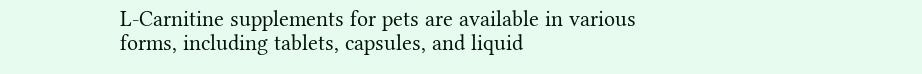L-Carnitine supplements for pets are available in various forms, including tablets, capsules, and liquid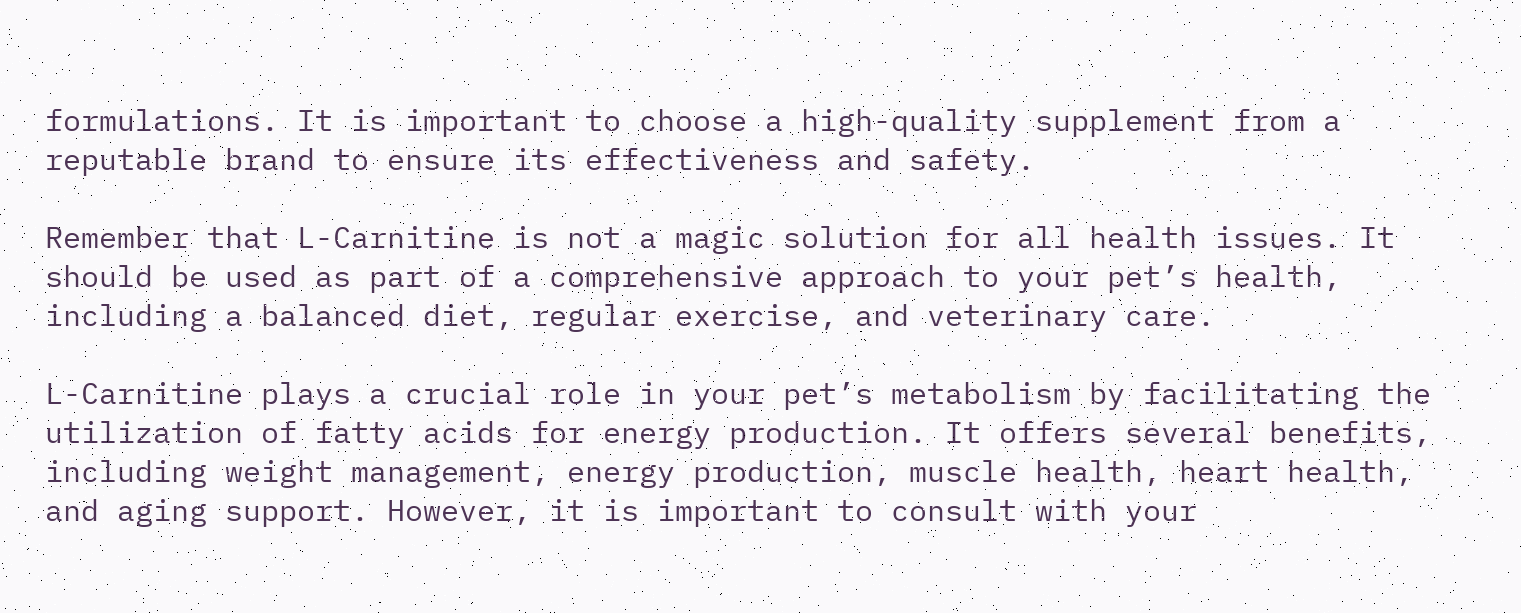formulations. It is important to choose a high-quality supplement from a reputable brand to ensure its effectiveness and safety.

Remember that L-Carnitine is not a magic solution for all health issues. It should be used as part of a comprehensive approach to your pet’s health, including a balanced diet, regular exercise, and veterinary care.

L-Carnitine plays a crucial role in your pet’s metabolism by facilitating the utilization of fatty acids for energy production. It offers several benefits, including weight management, energy production, muscle health, heart health, and aging support. However, it is important to consult with your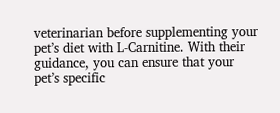veterinarian before supplementing your pet’s diet with L-Carnitine. With their guidance, you can ensure that your pet’s specific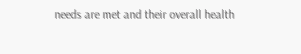needs are met and their overall health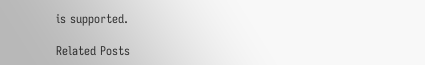is supported.

Related Posts